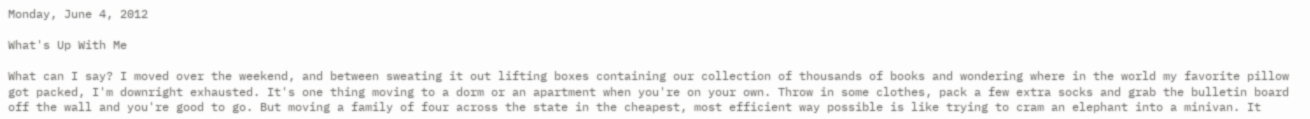Monday, June 4, 2012

What's Up With Me

What can I say? I moved over the weekend, and between sweating it out lifting boxes containing our collection of thousands of books and wondering where in the world my favorite pillow got packed, I'm downright exhausted. It's one thing moving to a dorm or an apartment when you're on your own. Throw in some clothes, pack a few extra socks and grab the bulletin board off the wall and you're good to go. But moving a family of four across the state in the cheapest, most efficient way possible is like trying to cram an elephant into a minivan. It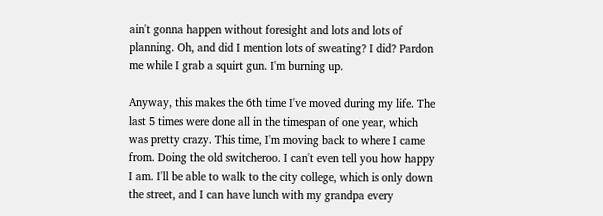ain't gonna happen without foresight and lots and lots of planning. Oh, and did I mention lots of sweating? I did? Pardon me while I grab a squirt gun. I'm burning up.

Anyway, this makes the 6th time I've moved during my life. The last 5 times were done all in the timespan of one year, which was pretty crazy. This time, I'm moving back to where I came from. Doing the old switcheroo. I can't even tell you how happy I am. I'll be able to walk to the city college, which is only down the street, and I can have lunch with my grandpa every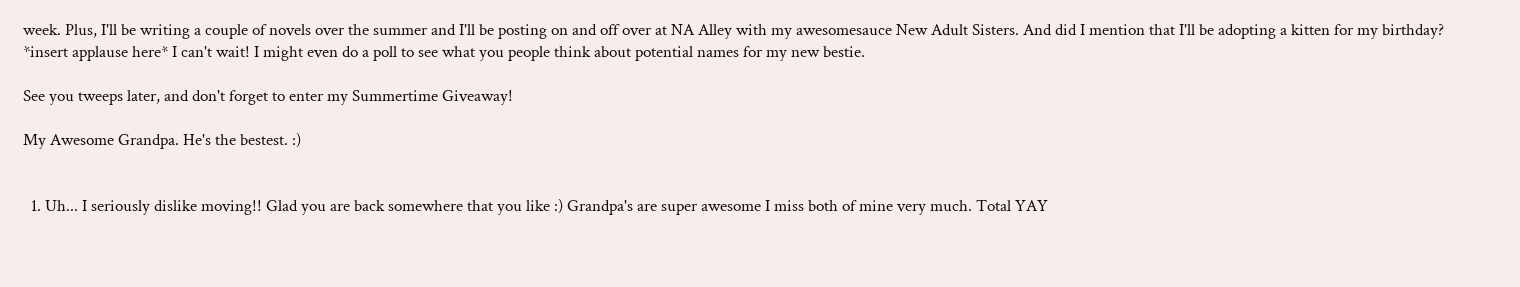week. Plus, I'll be writing a couple of novels over the summer and I'll be posting on and off over at NA Alley with my awesomesauce New Adult Sisters. And did I mention that I'll be adopting a kitten for my birthday? *insert applause here* I can't wait! I might even do a poll to see what you people think about potential names for my new bestie.

See you tweeps later, and don't forget to enter my Summertime Giveaway!

My Awesome Grandpa. He's the bestest. :)


  1. Uh... I seriously dislike moving!! Glad you are back somewhere that you like :) Grandpa's are super awesome I miss both of mine very much. Total YAY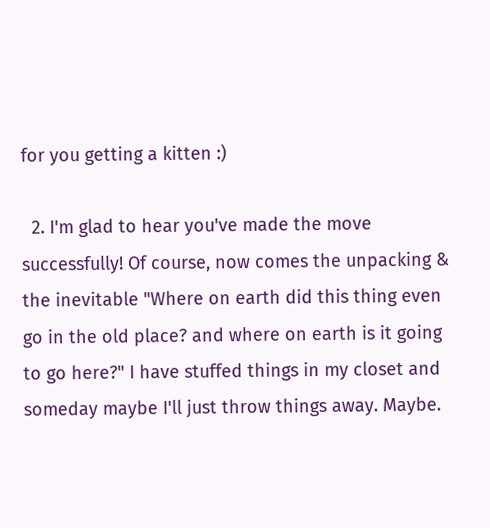for you getting a kitten :)

  2. I'm glad to hear you've made the move successfully! Of course, now comes the unpacking & the inevitable "Where on earth did this thing even go in the old place? and where on earth is it going to go here?" I have stuffed things in my closet and someday maybe I'll just throw things away. Maybe.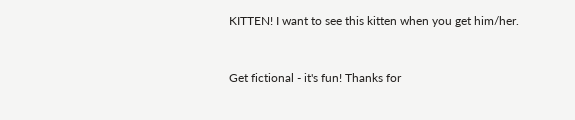KITTEN! I want to see this kitten when you get him/her.


Get fictional - it's fun! Thanks for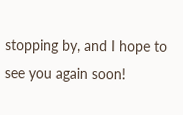stopping by, and I hope to see you again soon!